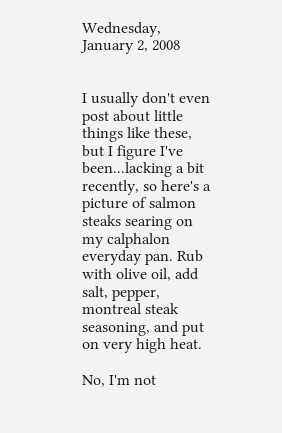Wednesday, January 2, 2008


I usually don't even post about little things like these, but I figure I've been...lacking a bit recently, so here's a picture of salmon steaks searing on my calphalon everyday pan. Rub with olive oil, add salt, pepper, montreal steak seasoning, and put on very high heat.

No, I'm not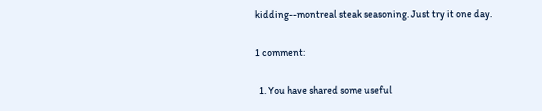kidding--montreal steak seasoning. Just try it one day.

1 comment:

  1. You have shared some useful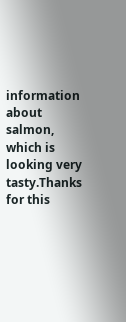information about salmon, which is looking very tasty.Thanks for this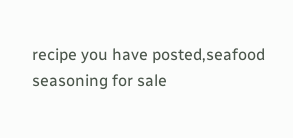recipe you have posted,seafood seasoning for sale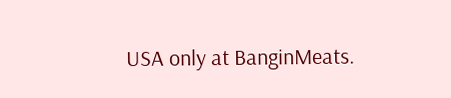USA only at BanginMeats.